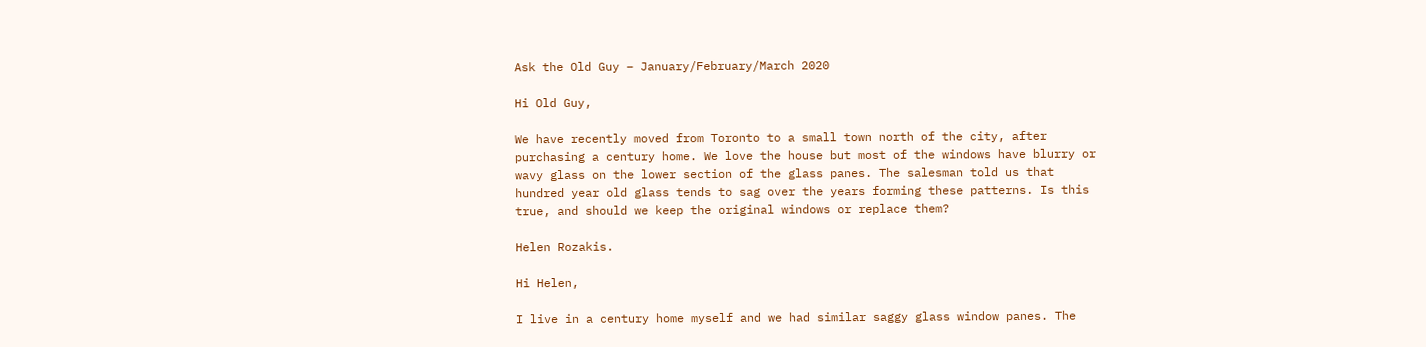Ask the Old Guy – January/February/March 2020

Hi Old Guy,

We have recently moved from Toronto to a small town north of the city, after purchasing a century home. We love the house but most of the windows have blurry or wavy glass on the lower section of the glass panes. The salesman told us that hundred year old glass tends to sag over the years forming these patterns. Is this true, and should we keep the original windows or replace them?

Helen Rozakis.

Hi Helen,

I live in a century home myself and we had similar saggy glass window panes. The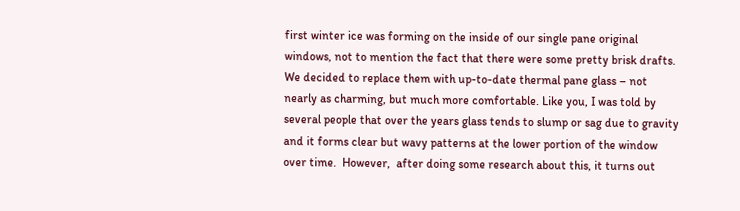first winter ice was forming on the inside of our single pane original windows, not to mention the fact that there were some pretty brisk drafts.  We decided to replace them with up-to-date thermal pane glass – not nearly as charming, but much more comfortable. Like you, I was told by several people that over the years glass tends to slump or sag due to gravity and it forms clear but wavy patterns at the lower portion of the window over time.  However,  after doing some research about this, it turns out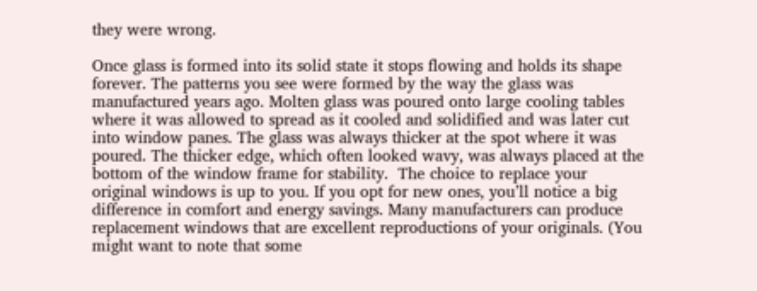they were wrong.

Once glass is formed into its solid state it stops flowing and holds its shape forever. The patterns you see were formed by the way the glass was manufactured years ago. Molten glass was poured onto large cooling tables where it was allowed to spread as it cooled and solidified and was later cut into window panes. The glass was always thicker at the spot where it was poured. The thicker edge, which often looked wavy, was always placed at the bottom of the window frame for stability.  The choice to replace your original windows is up to you. If you opt for new ones, you’ll notice a big difference in comfort and energy savings. Many manufacturers can produce replacement windows that are excellent reproductions of your originals. (You might want to note that some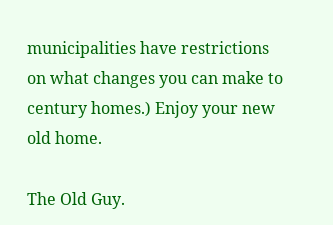municipalities have restrictions on what changes you can make to century homes.) Enjoy your new old home.

The Old Guy.